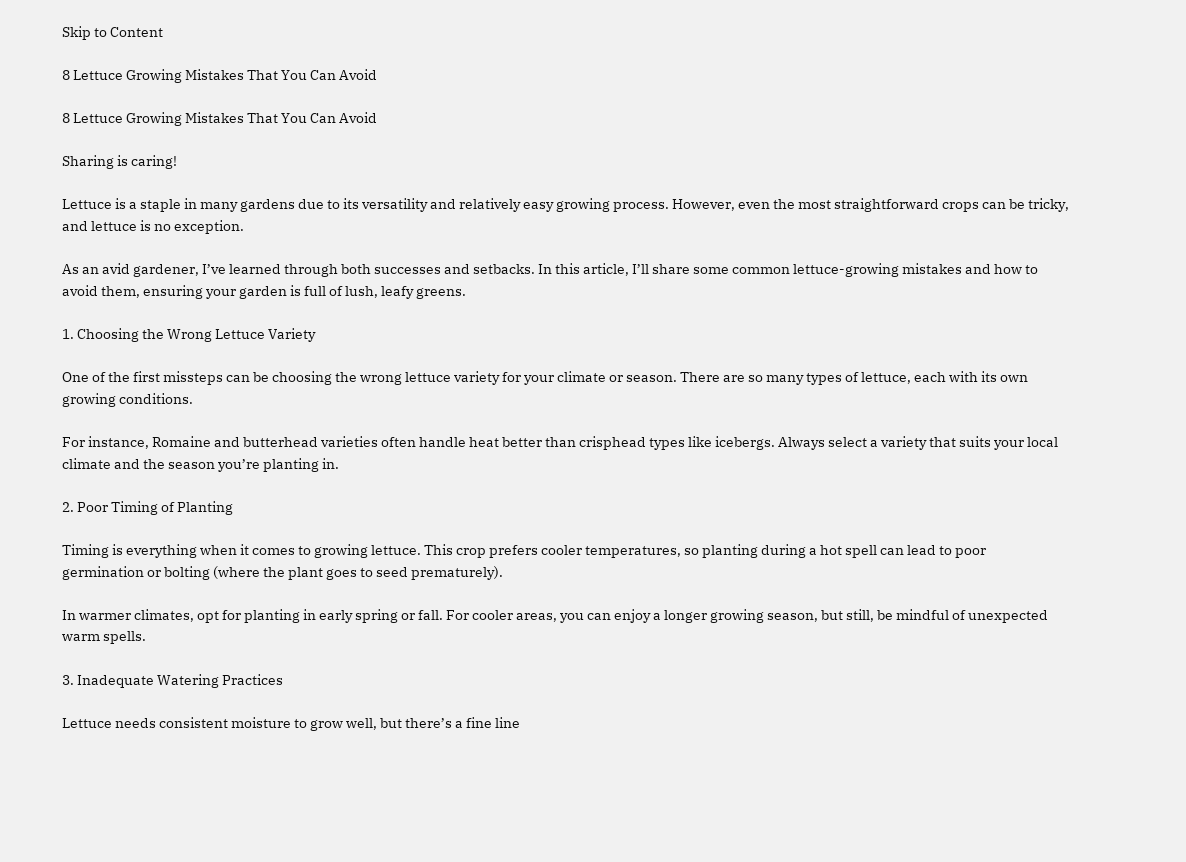Skip to Content

8 Lettuce Growing Mistakes That You Can Avoid

8 Lettuce Growing Mistakes That You Can Avoid

Sharing is caring!

Lettuce is a staple in many gardens due to its versatility and relatively easy growing process. However, even the most straightforward crops can be tricky, and lettuce is no exception.

As an avid gardener, I’ve learned through both successes and setbacks. In this article, I’ll share some common lettuce-growing mistakes and how to avoid them, ensuring your garden is full of lush, leafy greens.

1. Choosing the Wrong Lettuce Variety

One of the first missteps can be choosing the wrong lettuce variety for your climate or season. There are so many types of lettuce, each with its own growing conditions.

For instance, Romaine and butterhead varieties often handle heat better than crisphead types like icebergs. Always select a variety that suits your local climate and the season you’re planting in.

2. Poor Timing of Planting

Timing is everything when it comes to growing lettuce. This crop prefers cooler temperatures, so planting during a hot spell can lead to poor germination or bolting (where the plant goes to seed prematurely).

In warmer climates, opt for planting in early spring or fall. For cooler areas, you can enjoy a longer growing season, but still, be mindful of unexpected warm spells.

3. Inadequate Watering Practices

Lettuce needs consistent moisture to grow well, but there’s a fine line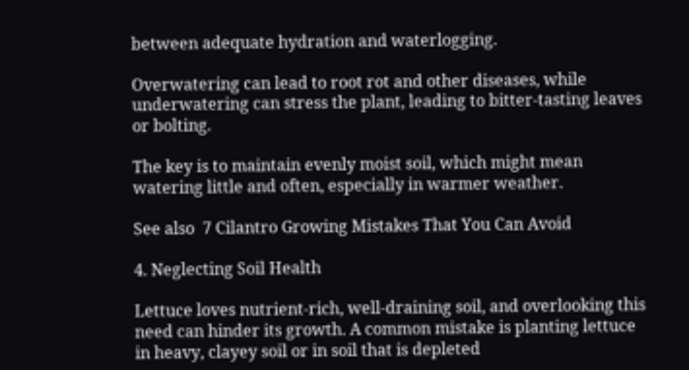between adequate hydration and waterlogging.

Overwatering can lead to root rot and other diseases, while underwatering can stress the plant, leading to bitter-tasting leaves or bolting.

The key is to maintain evenly moist soil, which might mean watering little and often, especially in warmer weather.

See also  7 Cilantro Growing Mistakes That You Can Avoid

4. Neglecting Soil Health

Lettuce loves nutrient-rich, well-draining soil, and overlooking this need can hinder its growth. A common mistake is planting lettuce in heavy, clayey soil or in soil that is depleted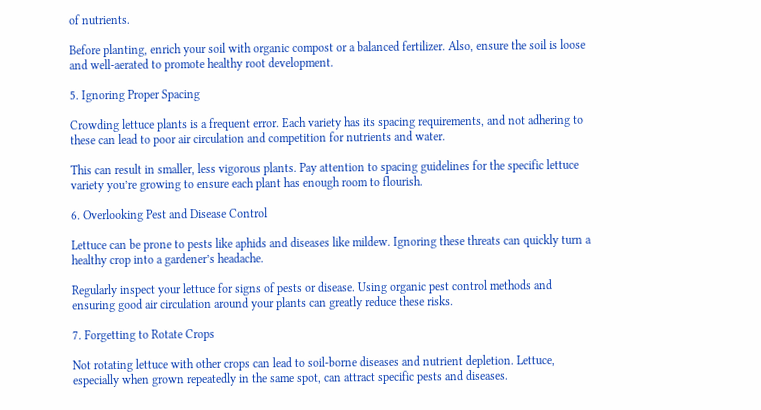of nutrients.

Before planting, enrich your soil with organic compost or a balanced fertilizer. Also, ensure the soil is loose and well-aerated to promote healthy root development.

5. Ignoring Proper Spacing

Crowding lettuce plants is a frequent error. Each variety has its spacing requirements, and not adhering to these can lead to poor air circulation and competition for nutrients and water.

This can result in smaller, less vigorous plants. Pay attention to spacing guidelines for the specific lettuce variety you’re growing to ensure each plant has enough room to flourish.

6. Overlooking Pest and Disease Control

Lettuce can be prone to pests like aphids and diseases like mildew. Ignoring these threats can quickly turn a healthy crop into a gardener’s headache.

Regularly inspect your lettuce for signs of pests or disease. Using organic pest control methods and ensuring good air circulation around your plants can greatly reduce these risks.

7. Forgetting to Rotate Crops

Not rotating lettuce with other crops can lead to soil-borne diseases and nutrient depletion. Lettuce, especially when grown repeatedly in the same spot, can attract specific pests and diseases.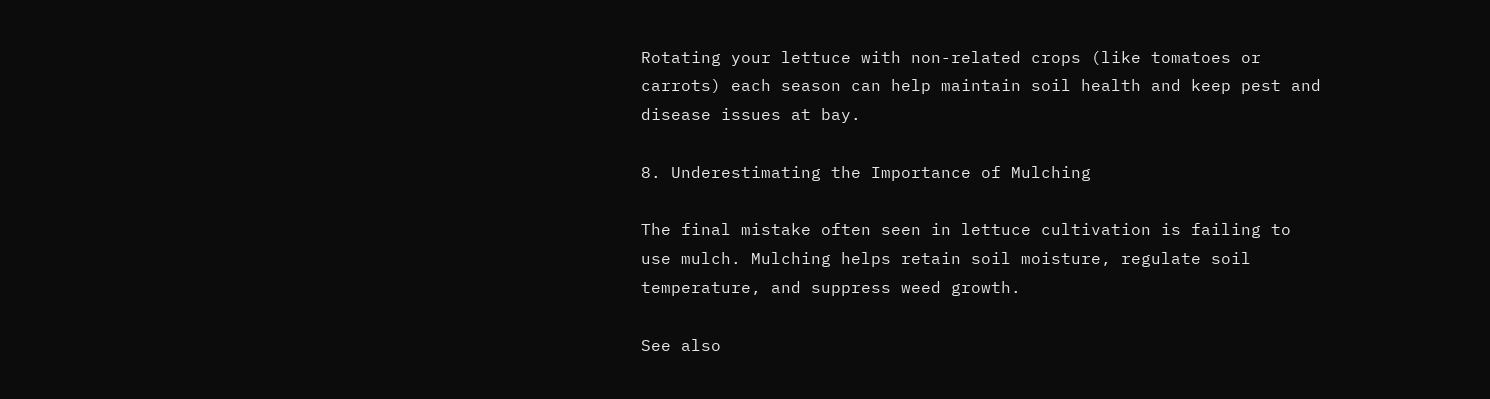Rotating your lettuce with non-related crops (like tomatoes or carrots) each season can help maintain soil health and keep pest and disease issues at bay.

8. Underestimating the Importance of Mulching

The final mistake often seen in lettuce cultivation is failing to use mulch. Mulching helps retain soil moisture, regulate soil temperature, and suppress weed growth.

See also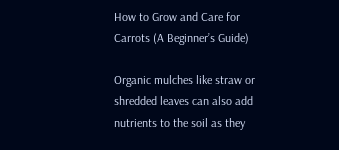How to Grow and Care for Carrots (A Beginner’s Guide)

Organic mulches like straw or shredded leaves can also add nutrients to the soil as they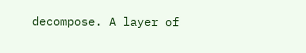decompose. A layer of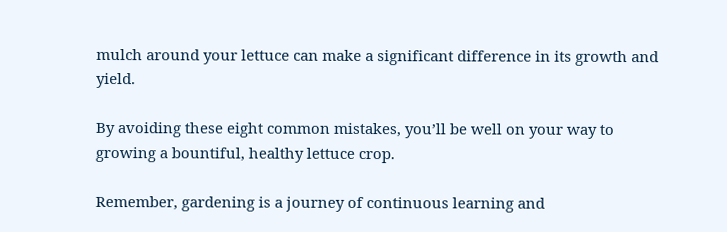mulch around your lettuce can make a significant difference in its growth and yield.

By avoiding these eight common mistakes, you’ll be well on your way to growing a bountiful, healthy lettuce crop.

Remember, gardening is a journey of continuous learning and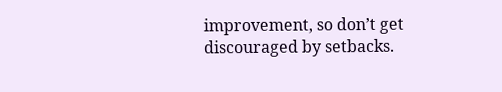improvement, so don’t get discouraged by setbacks.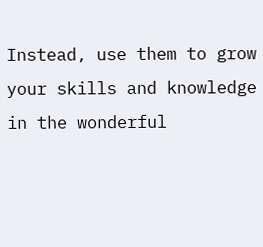Instead, use them to grow your skills and knowledge in the wonderful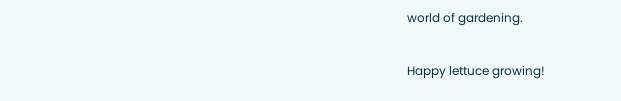world of gardening.

Happy lettuce growing!